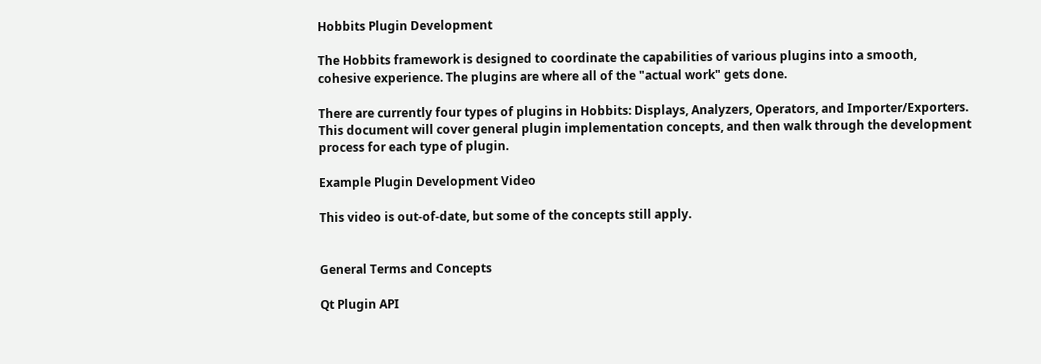Hobbits Plugin Development

The Hobbits framework is designed to coordinate the capabilities of various plugins into a smooth, cohesive experience. The plugins are where all of the "actual work" gets done.

There are currently four types of plugins in Hobbits: Displays, Analyzers, Operators, and Importer/Exporters. This document will cover general plugin implementation concepts, and then walk through the development process for each type of plugin.

Example Plugin Development Video

This video is out-of-date, but some of the concepts still apply.


General Terms and Concepts

Qt Plugin API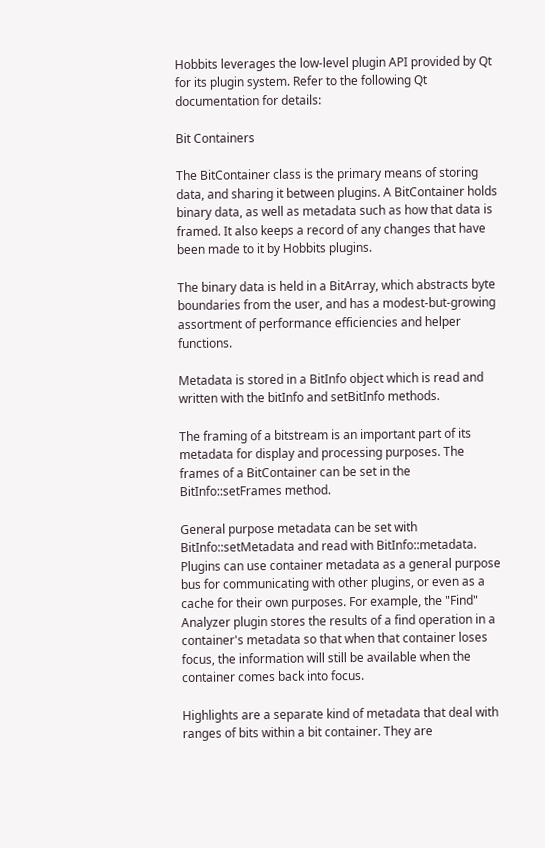Hobbits leverages the low-level plugin API provided by Qt for its plugin system. Refer to the following Qt documentation for details:

Bit Containers

The BitContainer class is the primary means of storing data, and sharing it between plugins. A BitContainer holds binary data, as well as metadata such as how that data is framed. It also keeps a record of any changes that have been made to it by Hobbits plugins.

The binary data is held in a BitArray, which abstracts byte boundaries from the user, and has a modest-but-growing assortment of performance efficiencies and helper functions.

Metadata is stored in a BitInfo object which is read and written with the bitInfo and setBitInfo methods.

The framing of a bitstream is an important part of its metadata for display and processing purposes. The frames of a BitContainer can be set in the BitInfo::setFrames method.

General purpose metadata can be set with BitInfo::setMetadata and read with BitInfo::metadata. Plugins can use container metadata as a general purpose bus for communicating with other plugins, or even as a cache for their own purposes. For example, the "Find" Analyzer plugin stores the results of a find operation in a container's metadata so that when that container loses focus, the information will still be available when the container comes back into focus.

Highlights are a separate kind of metadata that deal with ranges of bits within a bit container. They are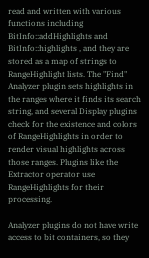read and written with various functions including BitInfo::addHighlights and BitInfo::highlights , and they are stored as a map of strings to RangeHighlight lists. The "Find" Analyzer plugin sets highlights in the ranges where it finds its search string, and several Display plugins check for the existence and colors of RangeHighlights in order to render visual highlights across those ranges. Plugins like the Extractor operator use RangeHighlights for their processing.

Analyzer plugins do not have write access to bit containers, so they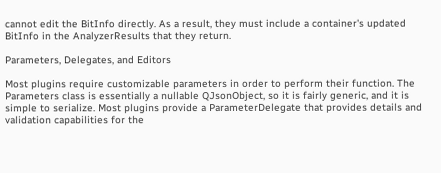cannot edit the BitInfo directly. As a result, they must include a container's updated BitInfo in the AnalyzerResults that they return.

Parameters, Delegates, and Editors

Most plugins require customizable parameters in order to perform their function. The Parameters class is essentially a nullable QJsonObject, so it is fairly generic, and it is simple to serialize. Most plugins provide a ParameterDelegate that provides details and validation capabilities for the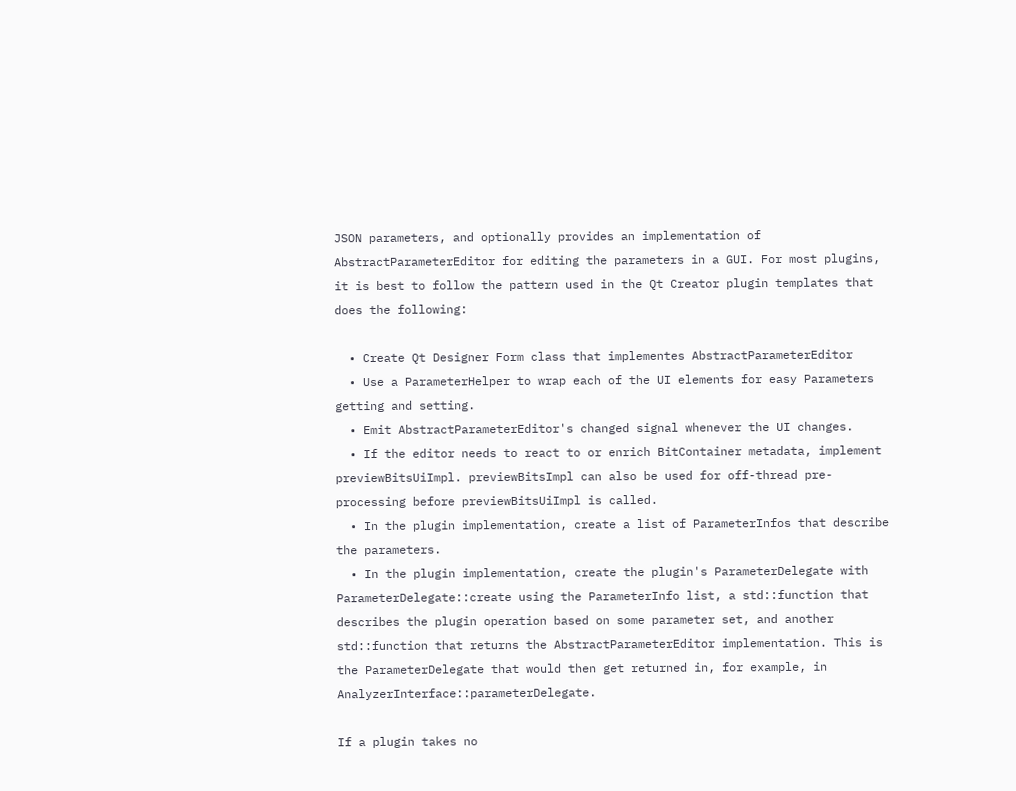JSON parameters, and optionally provides an implementation of AbstractParameterEditor for editing the parameters in a GUI. For most plugins, it is best to follow the pattern used in the Qt Creator plugin templates that does the following:

  • Create Qt Designer Form class that implementes AbstractParameterEditor
  • Use a ParameterHelper to wrap each of the UI elements for easy Parameters getting and setting.
  • Emit AbstractParameterEditor's changed signal whenever the UI changes.
  • If the editor needs to react to or enrich BitContainer metadata, implement previewBitsUiImpl. previewBitsImpl can also be used for off-thread pre-processing before previewBitsUiImpl is called.
  • In the plugin implementation, create a list of ParameterInfos that describe the parameters.
  • In the plugin implementation, create the plugin's ParameterDelegate with ParameterDelegate::create using the ParameterInfo list, a std::function that describes the plugin operation based on some parameter set, and another std::function that returns the AbstractParameterEditor implementation. This is the ParameterDelegate that would then get returned in, for example, in AnalyzerInterface::parameterDelegate.

If a plugin takes no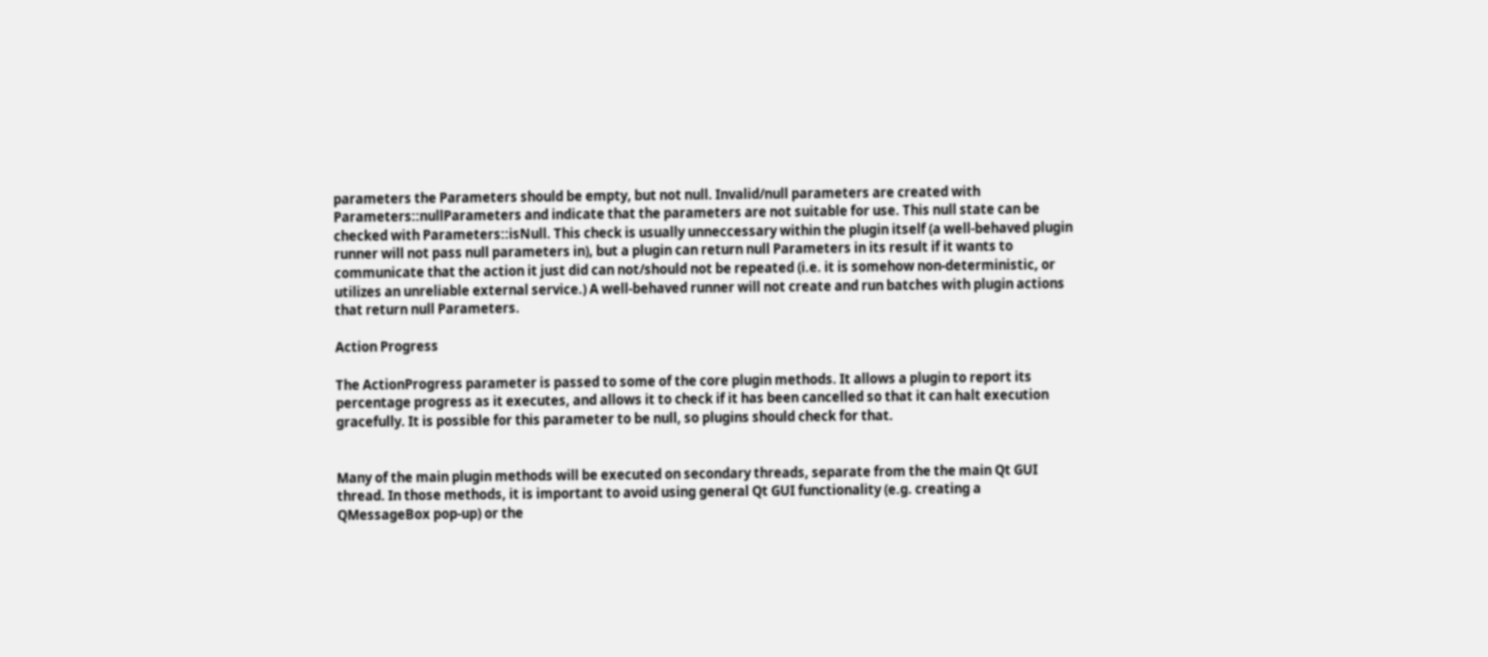parameters the Parameters should be empty, but not null. Invalid/null parameters are created with Parameters::nullParameters and indicate that the parameters are not suitable for use. This null state can be checked with Parameters::isNull. This check is usually unneccessary within the plugin itself (a well-behaved plugin runner will not pass null parameters in), but a plugin can return null Parameters in its result if it wants to communicate that the action it just did can not/should not be repeated (i.e. it is somehow non-deterministic, or utilizes an unreliable external service.) A well-behaved runner will not create and run batches with plugin actions that return null Parameters.

Action Progress

The ActionProgress parameter is passed to some of the core plugin methods. It allows a plugin to report its percentage progress as it executes, and allows it to check if it has been cancelled so that it can halt execution gracefully. It is possible for this parameter to be null, so plugins should check for that.


Many of the main plugin methods will be executed on secondary threads, separate from the the main Qt GUI thread. In those methods, it is important to avoid using general Qt GUI functionality (e.g. creating a QMessageBox pop-up) or the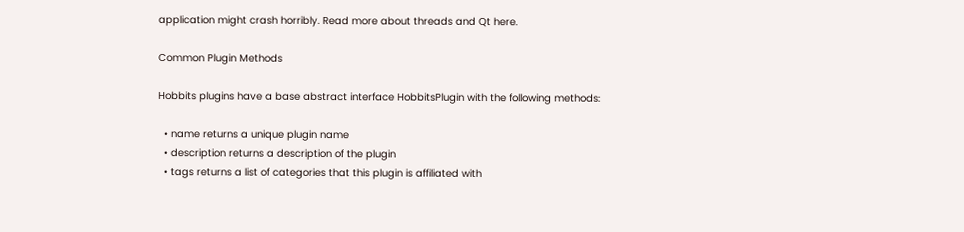application might crash horribly. Read more about threads and Qt here.

Common Plugin Methods

Hobbits plugins have a base abstract interface HobbitsPlugin with the following methods:

  • name returns a unique plugin name
  • description returns a description of the plugin
  • tags returns a list of categories that this plugin is affiliated with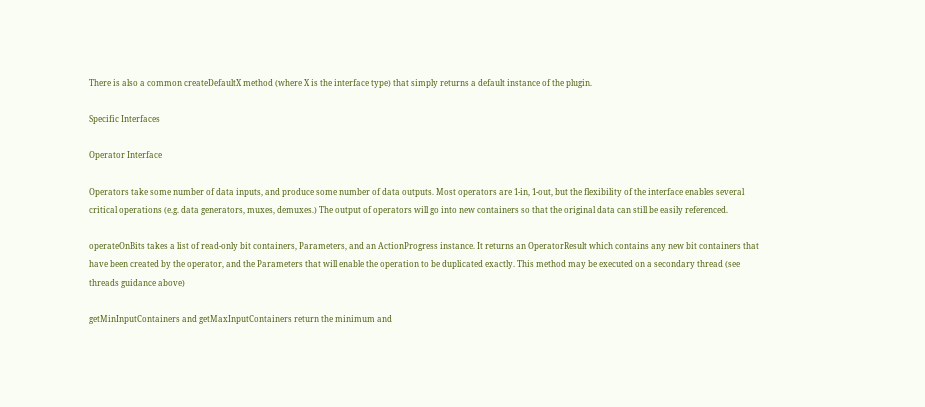There is also a common createDefaultX method (where X is the interface type) that simply returns a default instance of the plugin.

Specific Interfaces

Operator Interface

Operators take some number of data inputs, and produce some number of data outputs. Most operators are 1-in, 1-out, but the flexibility of the interface enables several critical operations (e.g. data generators, muxes, demuxes.) The output of operators will go into new containers so that the original data can still be easily referenced.

operateOnBits takes a list of read-only bit containers, Parameters, and an ActionProgress instance. It returns an OperatorResult which contains any new bit containers that have been created by the operator, and the Parameters that will enable the operation to be duplicated exactly. This method may be executed on a secondary thread (see threads guidance above)

getMinInputContainers and getMaxInputContainers return the minimum and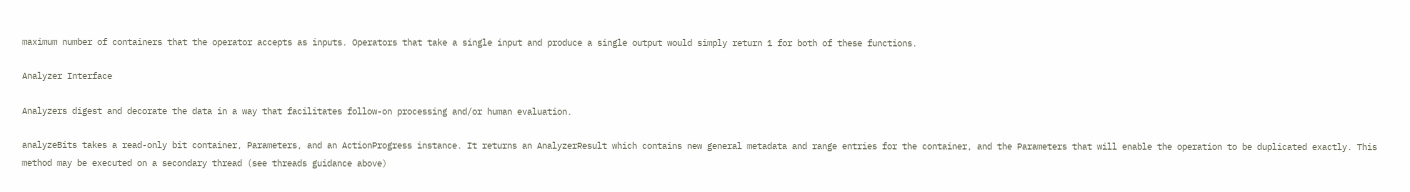maximum number of containers that the operator accepts as inputs. Operators that take a single input and produce a single output would simply return 1 for both of these functions.

Analyzer Interface

Analyzers digest and decorate the data in a way that facilitates follow-on processing and/or human evaluation.

analyzeBits takes a read-only bit container, Parameters, and an ActionProgress instance. It returns an AnalyzerResult which contains new general metadata and range entries for the container, and the Parameters that will enable the operation to be duplicated exactly. This method may be executed on a secondary thread (see threads guidance above)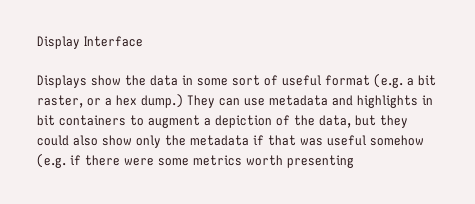Display Interface

Displays show the data in some sort of useful format (e.g. a bit raster, or a hex dump.) They can use metadata and highlights in bit containers to augment a depiction of the data, but they could also show only the metadata if that was useful somehow (e.g. if there were some metrics worth presenting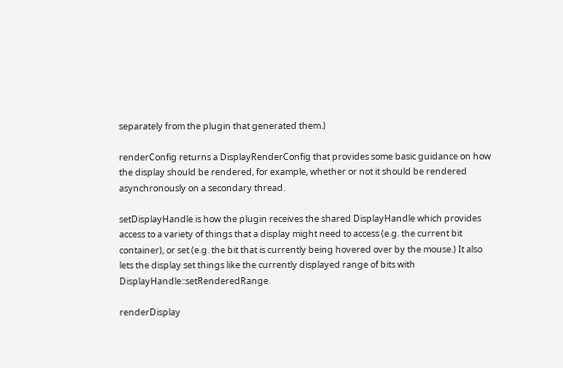separately from the plugin that generated them.)

renderConfig returns a DisplayRenderConfig that provides some basic guidance on how the display should be rendered, for example, whether or not it should be rendered asynchronously on a secondary thread.

setDisplayHandle is how the plugin receives the shared DisplayHandle which provides access to a variety of things that a display might need to access (e.g. the current bit container), or set (e.g. the bit that is currently being hovered over by the mouse.) It also lets the display set things like the currently displayed range of bits with DisplayHandle::setRenderedRange.

renderDisplay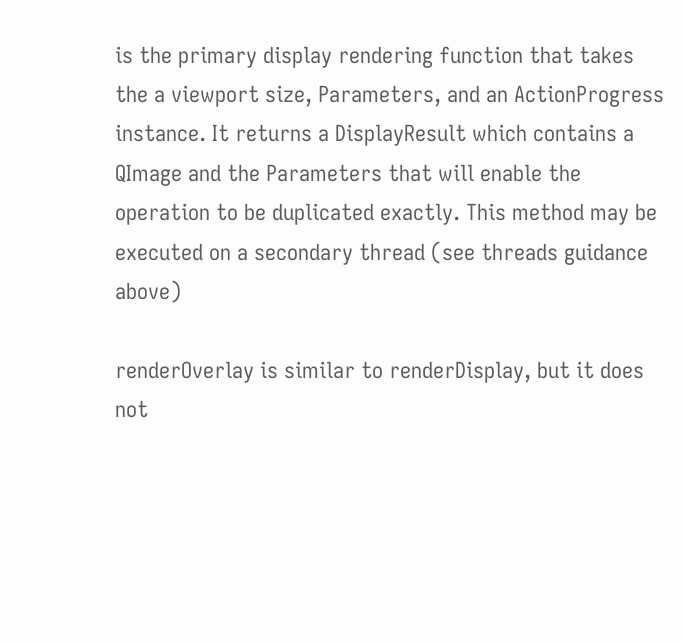is the primary display rendering function that takes the a viewport size, Parameters, and an ActionProgress instance. It returns a DisplayResult which contains a QImage and the Parameters that will enable the operation to be duplicated exactly. This method may be executed on a secondary thread (see threads guidance above)

renderOverlay is similar to renderDisplay, but it does not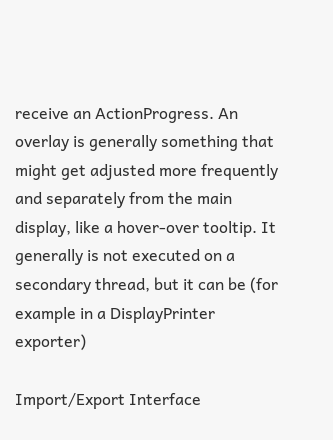receive an ActionProgress. An overlay is generally something that might get adjusted more frequently and separately from the main display, like a hover-over tooltip. It generally is not executed on a secondary thread, but it can be (for example in a DisplayPrinter exporter)

Import/Export Interface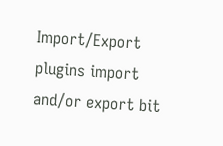Import/Export plugins import and/or export bit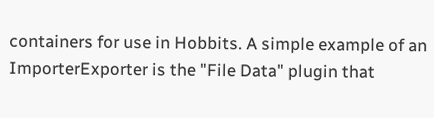containers for use in Hobbits. A simple example of an ImporterExporter is the "File Data" plugin that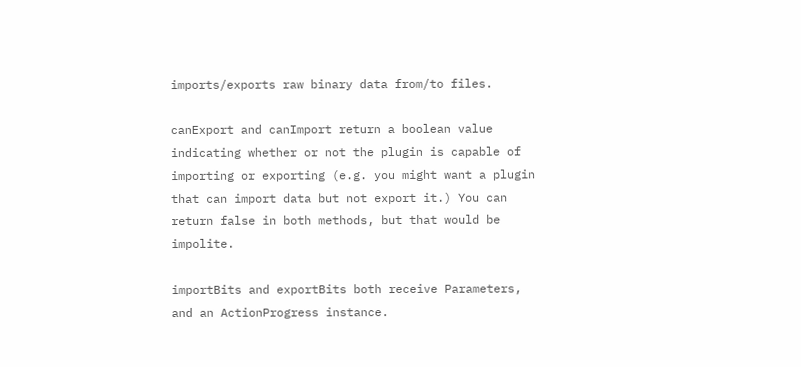imports/exports raw binary data from/to files.

canExport and canImport return a boolean value indicating whether or not the plugin is capable of importing or exporting (e.g. you might want a plugin that can import data but not export it.) You can return false in both methods, but that would be impolite.

importBits and exportBits both receive Parameters, and an ActionProgress instance.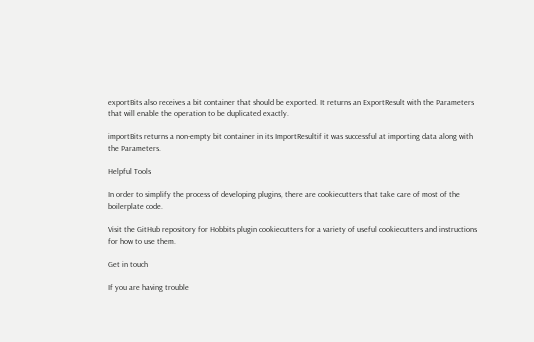exportBits also receives a bit container that should be exported. It returns an ExportResult with the Parameters that will enable the operation to be duplicated exactly.

importBits returns a non-empty bit container in its ImportResultif it was successful at importing data along with the Parameters.

Helpful Tools

In order to simplify the process of developing plugins, there are cookiecutters that take care of most of the boilerplate code.

Visit the GitHub repository for Hobbits plugin cookiecutters for a variety of useful cookiecutters and instructions for how to use them.

Get in touch

If you are having trouble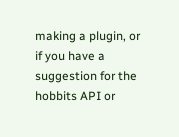making a plugin, or if you have a suggestion for the hobbits API or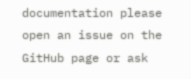documentation please open an issue on the GitHub page or ask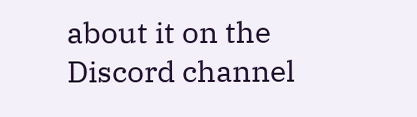about it on the Discord channel